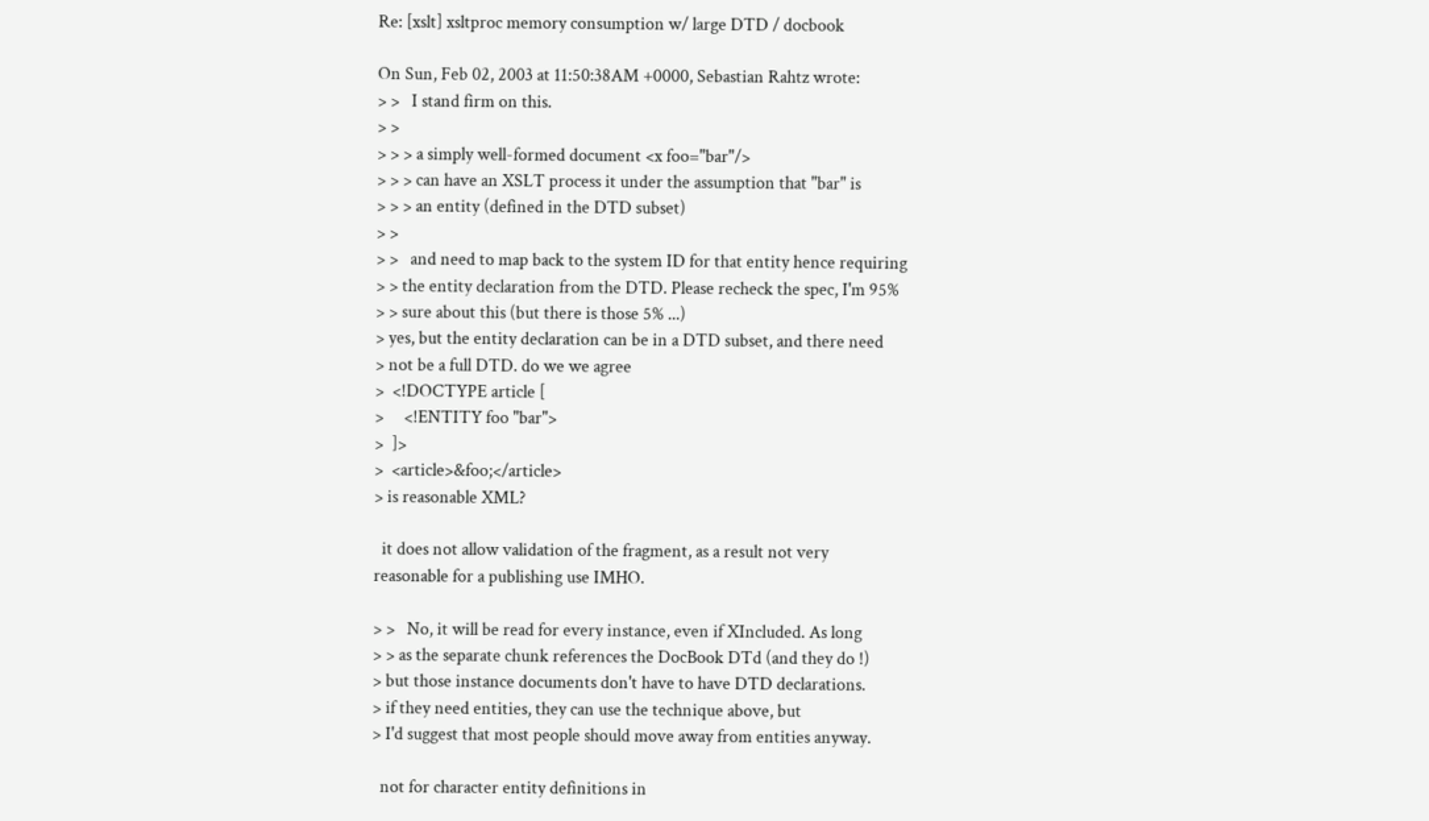Re: [xslt] xsltproc memory consumption w/ large DTD / docbook

On Sun, Feb 02, 2003 at 11:50:38AM +0000, Sebastian Rahtz wrote:
> >   I stand firm on this.
> >
> > > a simply well-formed document <x foo="bar"/>
> > > can have an XSLT process it under the assumption that "bar" is
> > > an entity (defined in the DTD subset)
> >
> >   and need to map back to the system ID for that entity hence requiring
> > the entity declaration from the DTD. Please recheck the spec, I'm 95%
> > sure about this (but there is those 5% ...)
> yes, but the entity declaration can be in a DTD subset, and there need
> not be a full DTD. do we we agree
>  <!DOCTYPE article [
>     <!ENTITY foo "bar">
>  ]>
>  <article>&foo;</article>
> is reasonable XML?

  it does not allow validation of the fragment, as a result not very
reasonable for a publishing use IMHO.

> >   No, it will be read for every instance, even if XIncluded. As long
> > as the separate chunk references the DocBook DTd (and they do !)
> but those instance documents don't have to have DTD declarations.
> if they need entities, they can use the technique above, but
> I'd suggest that most people should move away from entities anyway.

  not for character entity definitions in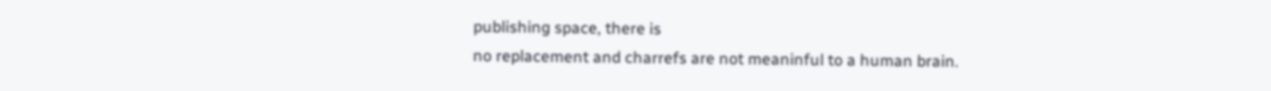publishing space, there is
no replacement and charrefs are not meaninful to a human brain.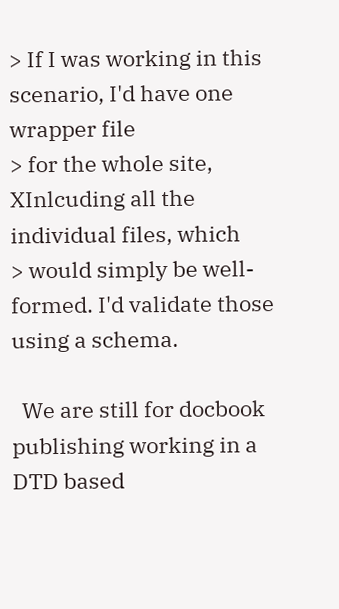> If I was working in this scenario, I'd have one wrapper file
> for the whole site, XInlcuding all the individual files, which
> would simply be well-formed. I'd validate those using a schema.

  We are still for docbook publishing working in a DTD based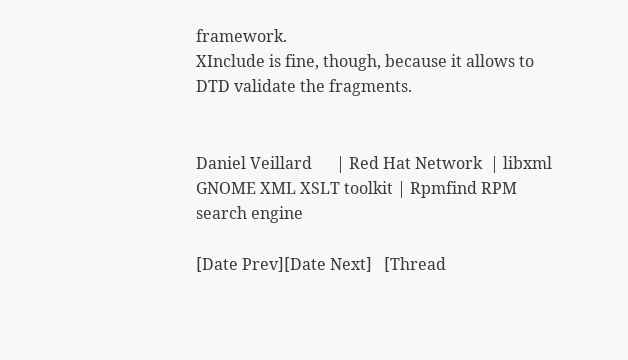framework.
XInclude is fine, though, because it allows to DTD validate the fragments.


Daniel Veillard      | Red Hat Network  | libxml GNOME XML XSLT toolkit | Rpmfind RPM search engine

[Date Prev][Date Next]   [Thread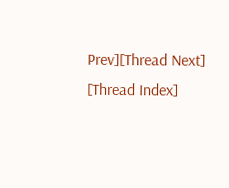Prev][Thread Next]   [Thread Index]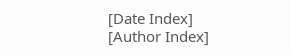[Date Index] [Author Index]